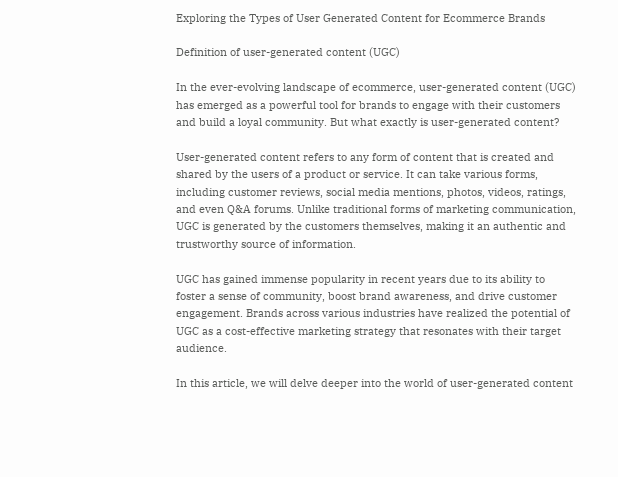Exploring the Types of User Generated Content for Ecommerce Brands

Definition of user-generated content (UGC)

In the ever-evolving landscape of ecommerce, user-generated content (UGC) has emerged as a powerful tool for brands to engage with their customers and build a loyal community. But what exactly is user-generated content?

User-generated content refers to any form of content that is created and shared by the users of a product or service. It can take various forms, including customer reviews, social media mentions, photos, videos, ratings, and even Q&A forums. Unlike traditional forms of marketing communication, UGC is generated by the customers themselves, making it an authentic and trustworthy source of information.

UGC has gained immense popularity in recent years due to its ability to foster a sense of community, boost brand awareness, and drive customer engagement. Brands across various industries have realized the potential of UGC as a cost-effective marketing strategy that resonates with their target audience.

In this article, we will delve deeper into the world of user-generated content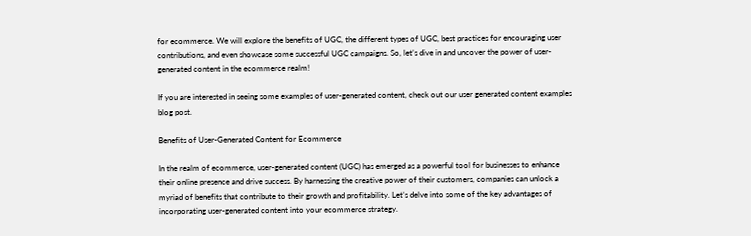for ecommerce. We will explore the benefits of UGC, the different types of UGC, best practices for encouraging user contributions, and even showcase some successful UGC campaigns. So, let’s dive in and uncover the power of user-generated content in the ecommerce realm!

If you are interested in seeing some examples of user-generated content, check out our user generated content examples blog post.

Benefits of User-Generated Content for Ecommerce

In the realm of ecommerce, user-generated content (UGC) has emerged as a powerful tool for businesses to enhance their online presence and drive success. By harnessing the creative power of their customers, companies can unlock a myriad of benefits that contribute to their growth and profitability. Let’s delve into some of the key advantages of incorporating user-generated content into your ecommerce strategy.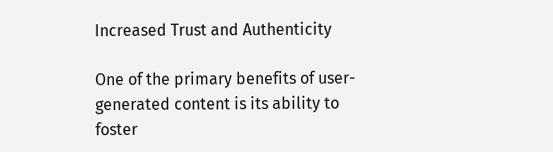Increased Trust and Authenticity

One of the primary benefits of user-generated content is its ability to foster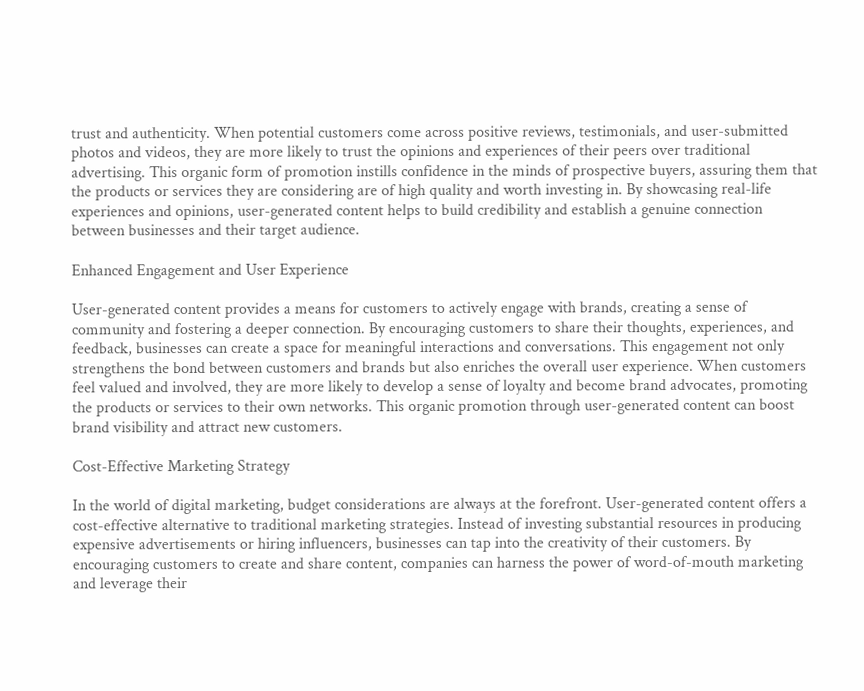trust and authenticity. When potential customers come across positive reviews, testimonials, and user-submitted photos and videos, they are more likely to trust the opinions and experiences of their peers over traditional advertising. This organic form of promotion instills confidence in the minds of prospective buyers, assuring them that the products or services they are considering are of high quality and worth investing in. By showcasing real-life experiences and opinions, user-generated content helps to build credibility and establish a genuine connection between businesses and their target audience.

Enhanced Engagement and User Experience

User-generated content provides a means for customers to actively engage with brands, creating a sense of community and fostering a deeper connection. By encouraging customers to share their thoughts, experiences, and feedback, businesses can create a space for meaningful interactions and conversations. This engagement not only strengthens the bond between customers and brands but also enriches the overall user experience. When customers feel valued and involved, they are more likely to develop a sense of loyalty and become brand advocates, promoting the products or services to their own networks. This organic promotion through user-generated content can boost brand visibility and attract new customers.

Cost-Effective Marketing Strategy

In the world of digital marketing, budget considerations are always at the forefront. User-generated content offers a cost-effective alternative to traditional marketing strategies. Instead of investing substantial resources in producing expensive advertisements or hiring influencers, businesses can tap into the creativity of their customers. By encouraging customers to create and share content, companies can harness the power of word-of-mouth marketing and leverage their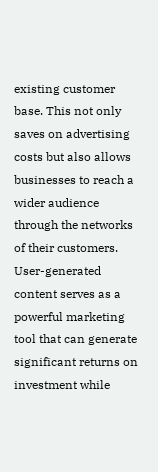existing customer base. This not only saves on advertising costs but also allows businesses to reach a wider audience through the networks of their customers. User-generated content serves as a powerful marketing tool that can generate significant returns on investment while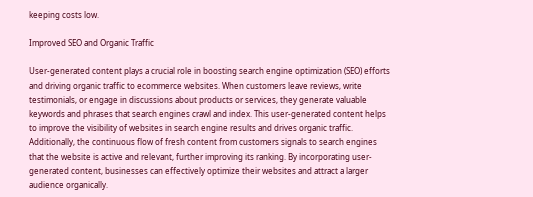keeping costs low.

Improved SEO and Organic Traffic

User-generated content plays a crucial role in boosting search engine optimization (SEO) efforts and driving organic traffic to ecommerce websites. When customers leave reviews, write testimonials, or engage in discussions about products or services, they generate valuable keywords and phrases that search engines crawl and index. This user-generated content helps to improve the visibility of websites in search engine results and drives organic traffic. Additionally, the continuous flow of fresh content from customers signals to search engines that the website is active and relevant, further improving its ranking. By incorporating user-generated content, businesses can effectively optimize their websites and attract a larger audience organically.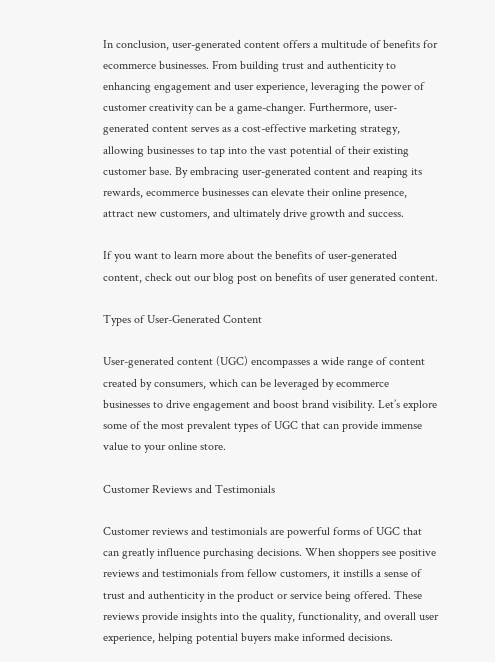In conclusion, user-generated content offers a multitude of benefits for ecommerce businesses. From building trust and authenticity to enhancing engagement and user experience, leveraging the power of customer creativity can be a game-changer. Furthermore, user-generated content serves as a cost-effective marketing strategy, allowing businesses to tap into the vast potential of their existing customer base. By embracing user-generated content and reaping its rewards, ecommerce businesses can elevate their online presence, attract new customers, and ultimately drive growth and success.

If you want to learn more about the benefits of user-generated content, check out our blog post on benefits of user generated content.

Types of User-Generated Content

User-generated content (UGC) encompasses a wide range of content created by consumers, which can be leveraged by ecommerce businesses to drive engagement and boost brand visibility. Let’s explore some of the most prevalent types of UGC that can provide immense value to your online store.

Customer Reviews and Testimonials

Customer reviews and testimonials are powerful forms of UGC that can greatly influence purchasing decisions. When shoppers see positive reviews and testimonials from fellow customers, it instills a sense of trust and authenticity in the product or service being offered. These reviews provide insights into the quality, functionality, and overall user experience, helping potential buyers make informed decisions.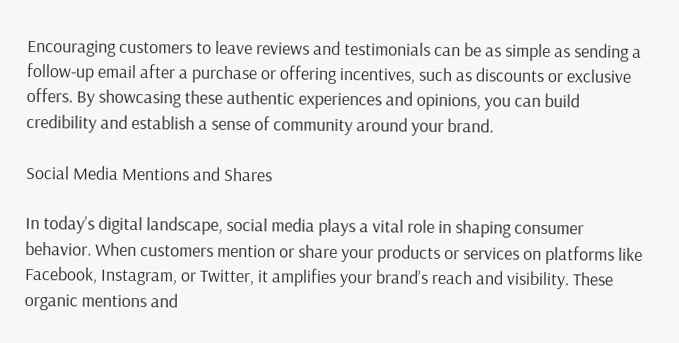Encouraging customers to leave reviews and testimonials can be as simple as sending a follow-up email after a purchase or offering incentives, such as discounts or exclusive offers. By showcasing these authentic experiences and opinions, you can build credibility and establish a sense of community around your brand.

Social Media Mentions and Shares

In today’s digital landscape, social media plays a vital role in shaping consumer behavior. When customers mention or share your products or services on platforms like Facebook, Instagram, or Twitter, it amplifies your brand’s reach and visibility. These organic mentions and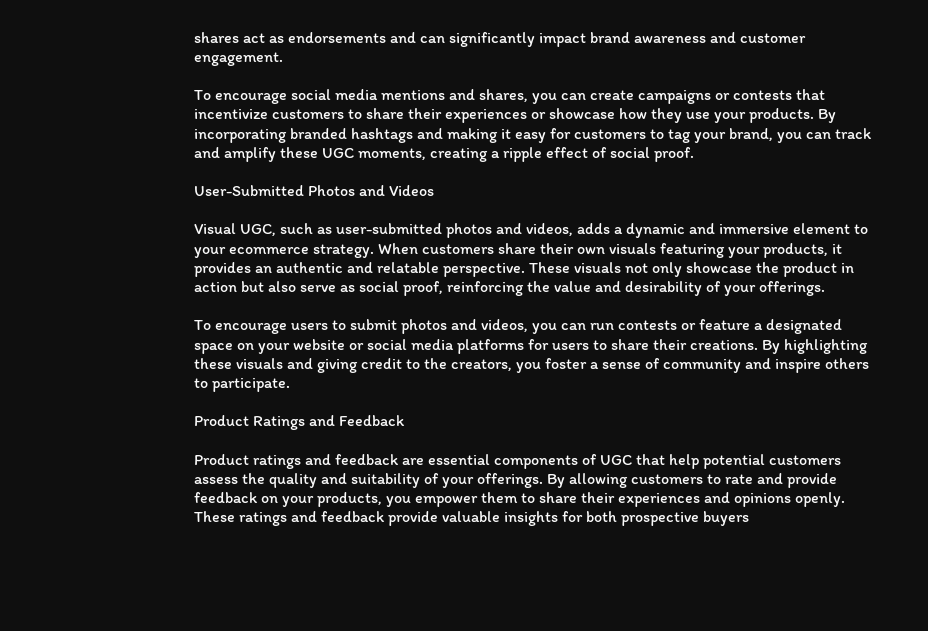shares act as endorsements and can significantly impact brand awareness and customer engagement.

To encourage social media mentions and shares, you can create campaigns or contests that incentivize customers to share their experiences or showcase how they use your products. By incorporating branded hashtags and making it easy for customers to tag your brand, you can track and amplify these UGC moments, creating a ripple effect of social proof.

User-Submitted Photos and Videos

Visual UGC, such as user-submitted photos and videos, adds a dynamic and immersive element to your ecommerce strategy. When customers share their own visuals featuring your products, it provides an authentic and relatable perspective. These visuals not only showcase the product in action but also serve as social proof, reinforcing the value and desirability of your offerings.

To encourage users to submit photos and videos, you can run contests or feature a designated space on your website or social media platforms for users to share their creations. By highlighting these visuals and giving credit to the creators, you foster a sense of community and inspire others to participate.

Product Ratings and Feedback

Product ratings and feedback are essential components of UGC that help potential customers assess the quality and suitability of your offerings. By allowing customers to rate and provide feedback on your products, you empower them to share their experiences and opinions openly. These ratings and feedback provide valuable insights for both prospective buyers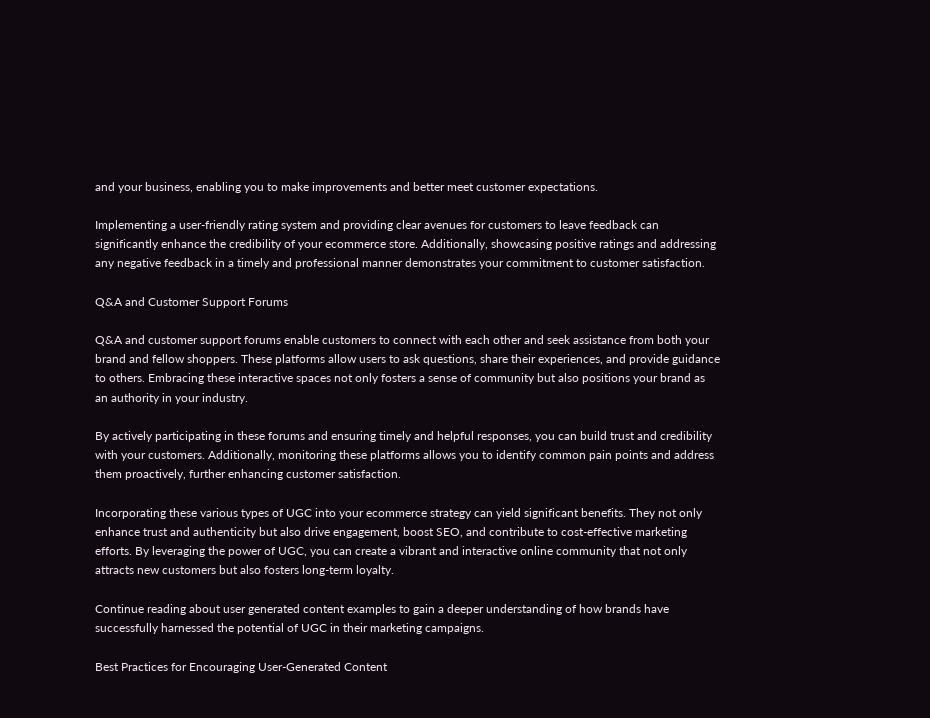and your business, enabling you to make improvements and better meet customer expectations.

Implementing a user-friendly rating system and providing clear avenues for customers to leave feedback can significantly enhance the credibility of your ecommerce store. Additionally, showcasing positive ratings and addressing any negative feedback in a timely and professional manner demonstrates your commitment to customer satisfaction.

Q&A and Customer Support Forums

Q&A and customer support forums enable customers to connect with each other and seek assistance from both your brand and fellow shoppers. These platforms allow users to ask questions, share their experiences, and provide guidance to others. Embracing these interactive spaces not only fosters a sense of community but also positions your brand as an authority in your industry.

By actively participating in these forums and ensuring timely and helpful responses, you can build trust and credibility with your customers. Additionally, monitoring these platforms allows you to identify common pain points and address them proactively, further enhancing customer satisfaction.

Incorporating these various types of UGC into your ecommerce strategy can yield significant benefits. They not only enhance trust and authenticity but also drive engagement, boost SEO, and contribute to cost-effective marketing efforts. By leveraging the power of UGC, you can create a vibrant and interactive online community that not only attracts new customers but also fosters long-term loyalty.

Continue reading about user generated content examples to gain a deeper understanding of how brands have successfully harnessed the potential of UGC in their marketing campaigns.

Best Practices for Encouraging User-Generated Content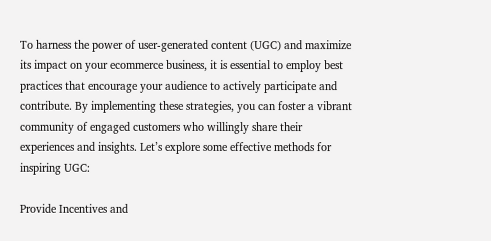To harness the power of user-generated content (UGC) and maximize its impact on your ecommerce business, it is essential to employ best practices that encourage your audience to actively participate and contribute. By implementing these strategies, you can foster a vibrant community of engaged customers who willingly share their experiences and insights. Let’s explore some effective methods for inspiring UGC:

Provide Incentives and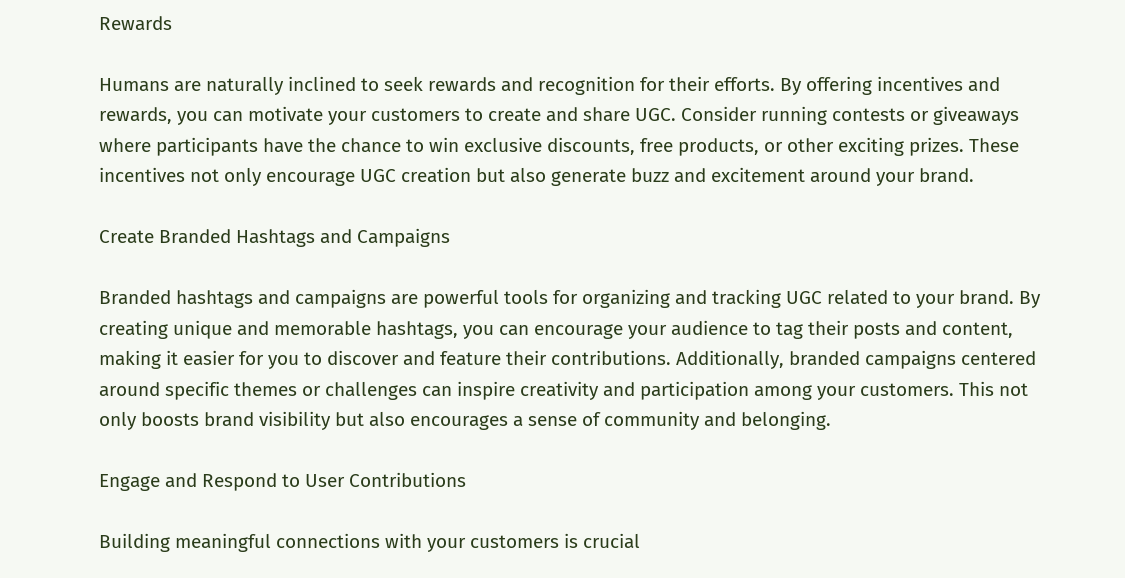Rewards

Humans are naturally inclined to seek rewards and recognition for their efforts. By offering incentives and rewards, you can motivate your customers to create and share UGC. Consider running contests or giveaways where participants have the chance to win exclusive discounts, free products, or other exciting prizes. These incentives not only encourage UGC creation but also generate buzz and excitement around your brand.

Create Branded Hashtags and Campaigns

Branded hashtags and campaigns are powerful tools for organizing and tracking UGC related to your brand. By creating unique and memorable hashtags, you can encourage your audience to tag their posts and content, making it easier for you to discover and feature their contributions. Additionally, branded campaigns centered around specific themes or challenges can inspire creativity and participation among your customers. This not only boosts brand visibility but also encourages a sense of community and belonging.

Engage and Respond to User Contributions

Building meaningful connections with your customers is crucial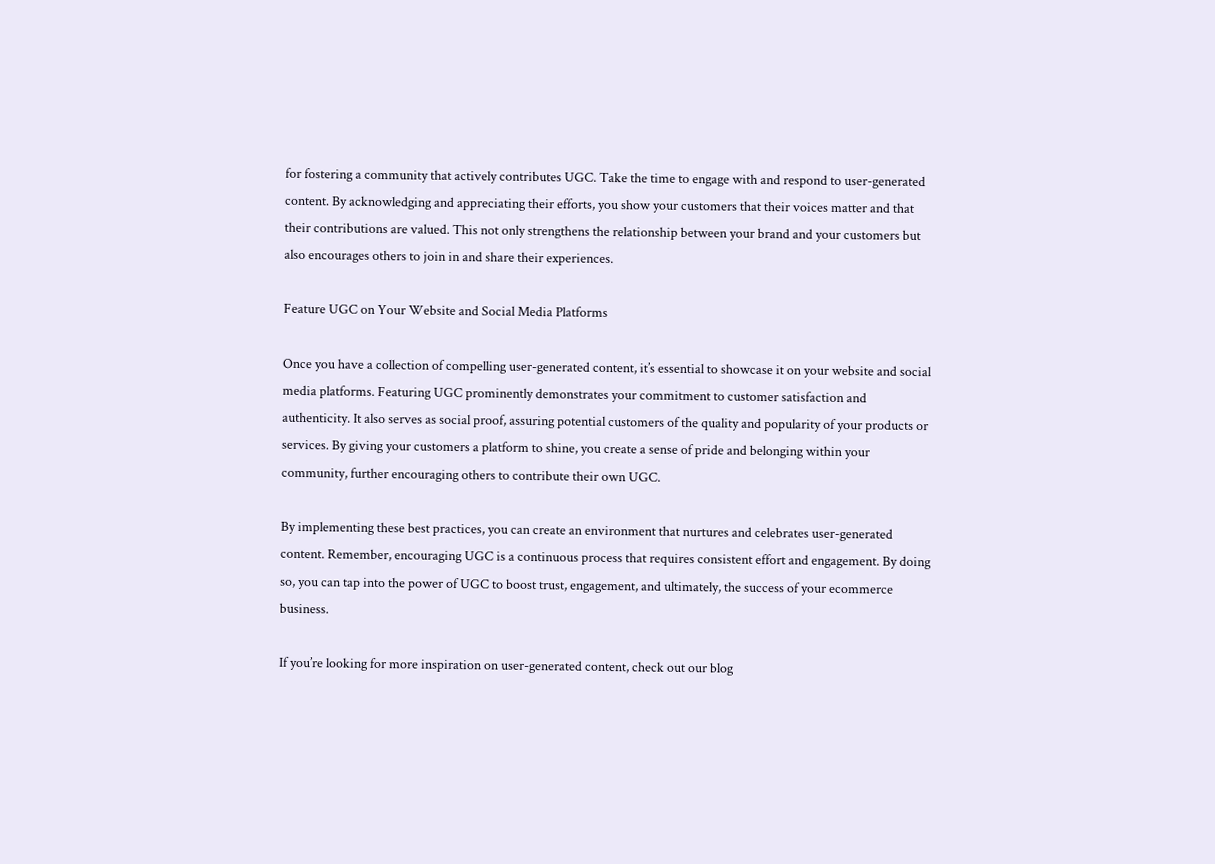for fostering a community that actively contributes UGC. Take the time to engage with and respond to user-generated content. By acknowledging and appreciating their efforts, you show your customers that their voices matter and that their contributions are valued. This not only strengthens the relationship between your brand and your customers but also encourages others to join in and share their experiences.

Feature UGC on Your Website and Social Media Platforms

Once you have a collection of compelling user-generated content, it’s essential to showcase it on your website and social media platforms. Featuring UGC prominently demonstrates your commitment to customer satisfaction and authenticity. It also serves as social proof, assuring potential customers of the quality and popularity of your products or services. By giving your customers a platform to shine, you create a sense of pride and belonging within your community, further encouraging others to contribute their own UGC.

By implementing these best practices, you can create an environment that nurtures and celebrates user-generated content. Remember, encouraging UGC is a continuous process that requires consistent effort and engagement. By doing so, you can tap into the power of UGC to boost trust, engagement, and ultimately, the success of your ecommerce business.

If you’re looking for more inspiration on user-generated content, check out our blog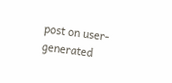post on user-generated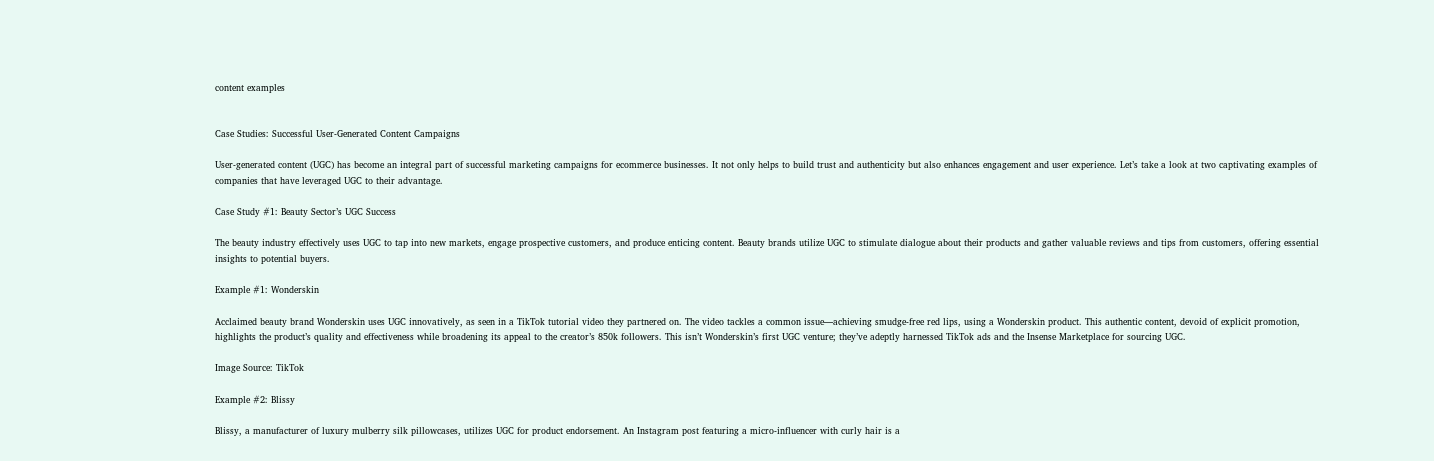content examples


Case Studies: Successful User-Generated Content Campaigns

User-generated content (UGC) has become an integral part of successful marketing campaigns for ecommerce businesses. It not only helps to build trust and authenticity but also enhances engagement and user experience. Let’s take a look at two captivating examples of companies that have leveraged UGC to their advantage.

Case Study #1: Beauty Sector’s UGC Success

The beauty industry effectively uses UGC to tap into new markets, engage prospective customers, and produce enticing content. Beauty brands utilize UGC to stimulate dialogue about their products and gather valuable reviews and tips from customers, offering essential insights to potential buyers.

Example #1: Wonderskin

Acclaimed beauty brand Wonderskin uses UGC innovatively, as seen in a TikTok tutorial video they partnered on. The video tackles a common issue—achieving smudge-free red lips, using a Wonderskin product. This authentic content, devoid of explicit promotion, highlights the product’s quality and effectiveness while broadening its appeal to the creator’s 850k followers. This isn’t Wonderskin’s first UGC venture; they’ve adeptly harnessed TikTok ads and the Insense Marketplace for sourcing UGC.

Image Source: TikTok

Example #2: Blissy

Blissy, a manufacturer of luxury mulberry silk pillowcases, utilizes UGC for product endorsement. An Instagram post featuring a micro-influencer with curly hair is a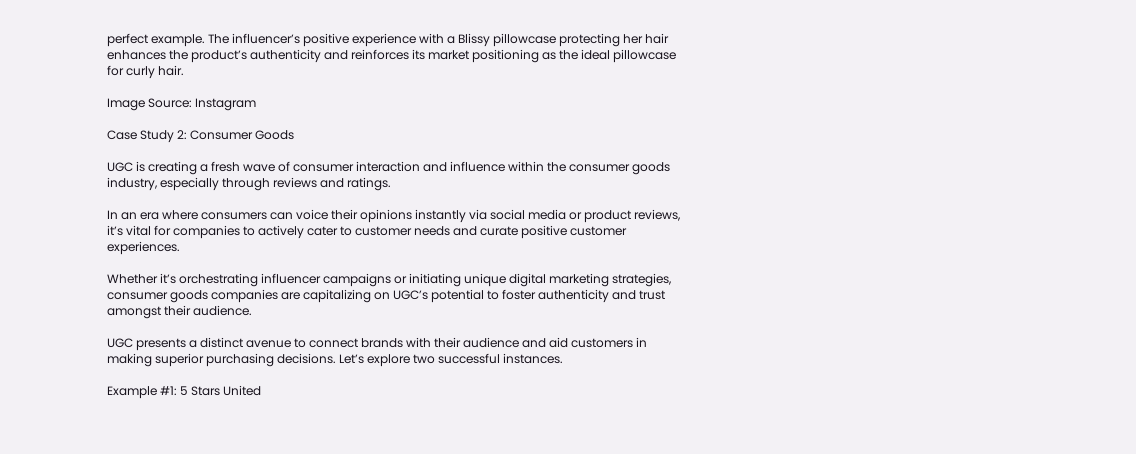perfect example. The influencer’s positive experience with a Blissy pillowcase protecting her hair enhances the product’s authenticity and reinforces its market positioning as the ideal pillowcase for curly hair.

Image Source: Instagram

Case Study 2: Consumer Goods

UGC is creating a fresh wave of consumer interaction and influence within the consumer goods industry, especially through reviews and ratings.

In an era where consumers can voice their opinions instantly via social media or product reviews, it’s vital for companies to actively cater to customer needs and curate positive customer experiences.

Whether it’s orchestrating influencer campaigns or initiating unique digital marketing strategies, consumer goods companies are capitalizing on UGC’s potential to foster authenticity and trust amongst their audience.

UGC presents a distinct avenue to connect brands with their audience and aid customers in making superior purchasing decisions. Let’s explore two successful instances.

Example #1: 5 Stars United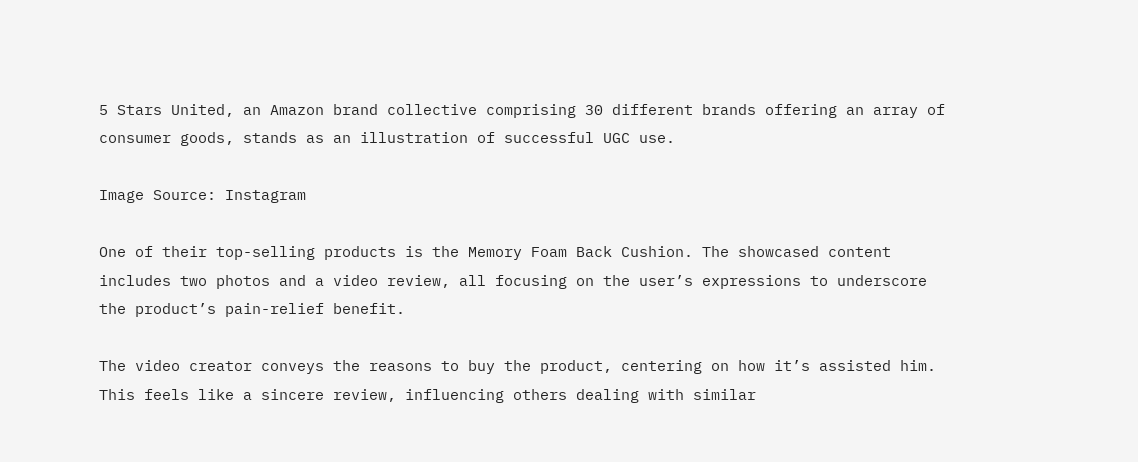5 Stars United, an Amazon brand collective comprising 30 different brands offering an array of consumer goods, stands as an illustration of successful UGC use.

Image Source: Instagram

One of their top-selling products is the Memory Foam Back Cushion. The showcased content includes two photos and a video review, all focusing on the user’s expressions to underscore the product’s pain-relief benefit.

The video creator conveys the reasons to buy the product, centering on how it’s assisted him. This feels like a sincere review, influencing others dealing with similar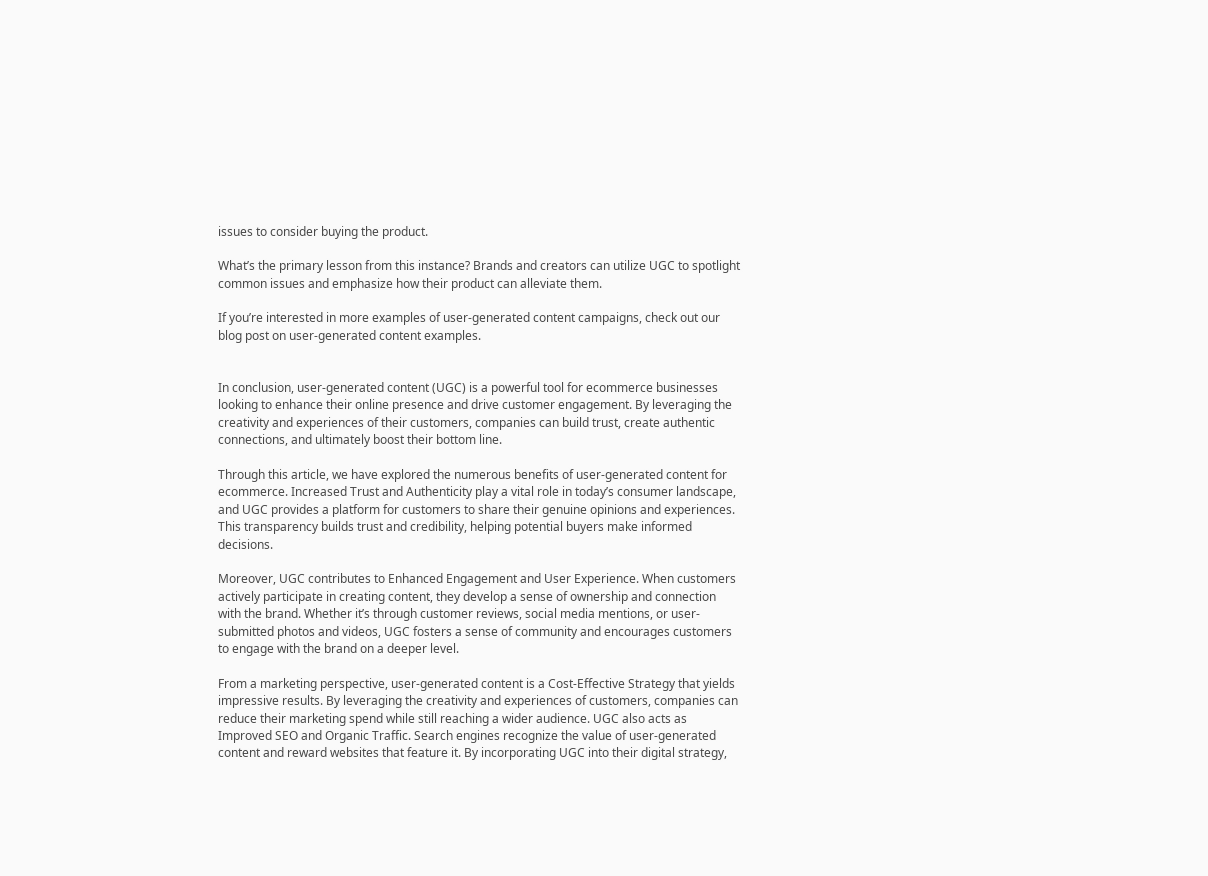issues to consider buying the product.

What’s the primary lesson from this instance? Brands and creators can utilize UGC to spotlight common issues and emphasize how their product can alleviate them.

If you’re interested in more examples of user-generated content campaigns, check out our blog post on user-generated content examples.


In conclusion, user-generated content (UGC) is a powerful tool for ecommerce businesses looking to enhance their online presence and drive customer engagement. By leveraging the creativity and experiences of their customers, companies can build trust, create authentic connections, and ultimately boost their bottom line.

Through this article, we have explored the numerous benefits of user-generated content for ecommerce. Increased Trust and Authenticity play a vital role in today’s consumer landscape, and UGC provides a platform for customers to share their genuine opinions and experiences. This transparency builds trust and credibility, helping potential buyers make informed decisions.

Moreover, UGC contributes to Enhanced Engagement and User Experience. When customers actively participate in creating content, they develop a sense of ownership and connection with the brand. Whether it’s through customer reviews, social media mentions, or user-submitted photos and videos, UGC fosters a sense of community and encourages customers to engage with the brand on a deeper level.

From a marketing perspective, user-generated content is a Cost-Effective Strategy that yields impressive results. By leveraging the creativity and experiences of customers, companies can reduce their marketing spend while still reaching a wider audience. UGC also acts as Improved SEO and Organic Traffic. Search engines recognize the value of user-generated content and reward websites that feature it. By incorporating UGC into their digital strategy,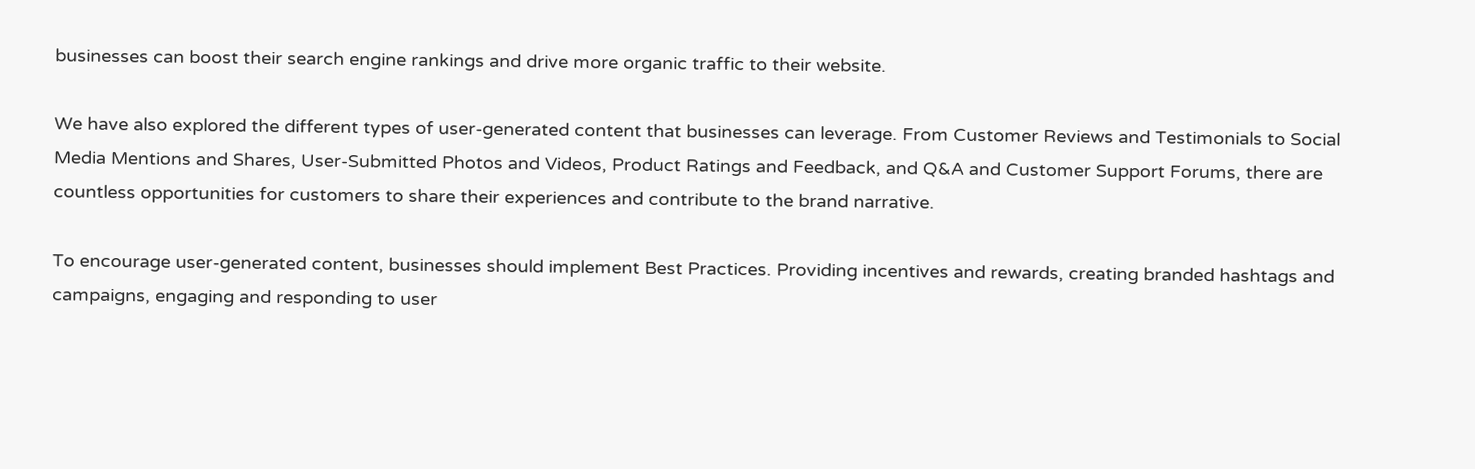businesses can boost their search engine rankings and drive more organic traffic to their website.

We have also explored the different types of user-generated content that businesses can leverage. From Customer Reviews and Testimonials to Social Media Mentions and Shares, User-Submitted Photos and Videos, Product Ratings and Feedback, and Q&A and Customer Support Forums, there are countless opportunities for customers to share their experiences and contribute to the brand narrative.

To encourage user-generated content, businesses should implement Best Practices. Providing incentives and rewards, creating branded hashtags and campaigns, engaging and responding to user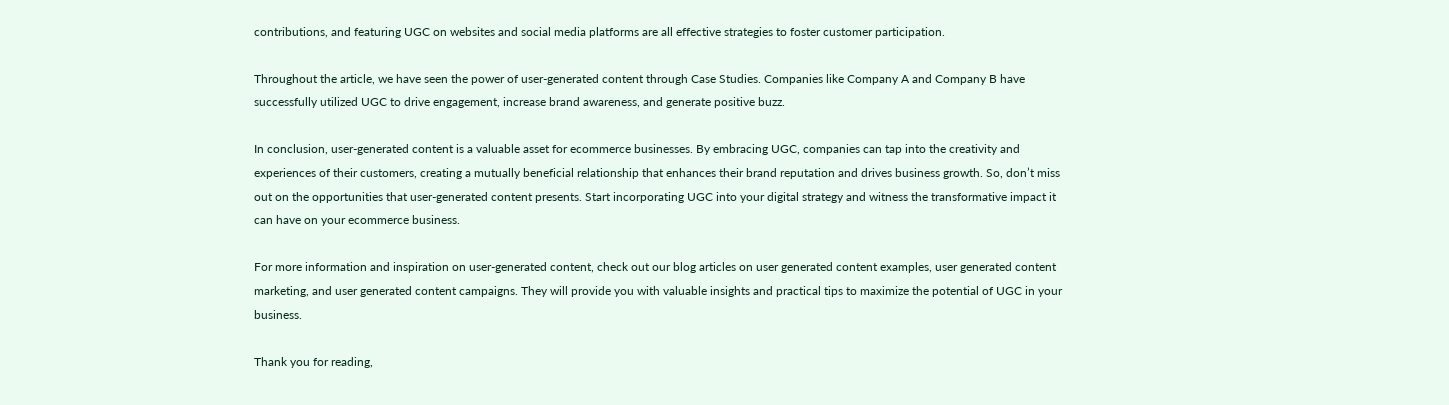contributions, and featuring UGC on websites and social media platforms are all effective strategies to foster customer participation.

Throughout the article, we have seen the power of user-generated content through Case Studies. Companies like Company A and Company B have successfully utilized UGC to drive engagement, increase brand awareness, and generate positive buzz.

In conclusion, user-generated content is a valuable asset for ecommerce businesses. By embracing UGC, companies can tap into the creativity and experiences of their customers, creating a mutually beneficial relationship that enhances their brand reputation and drives business growth. So, don’t miss out on the opportunities that user-generated content presents. Start incorporating UGC into your digital strategy and witness the transformative impact it can have on your ecommerce business.

For more information and inspiration on user-generated content, check out our blog articles on user generated content examples, user generated content marketing, and user generated content campaigns. They will provide you with valuable insights and practical tips to maximize the potential of UGC in your business.

Thank you for reading,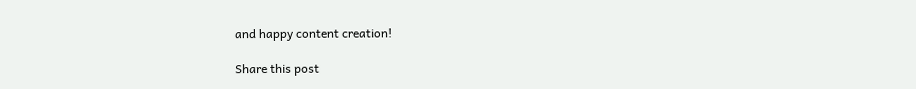and happy content creation!

Share this post